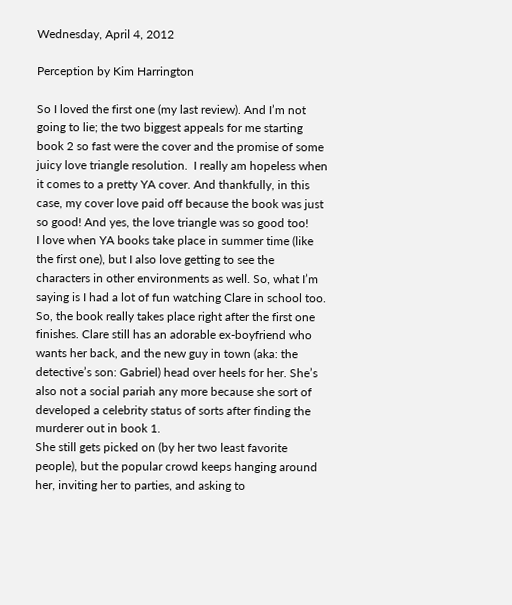Wednesday, April 4, 2012

Perception by Kim Harrington

So I loved the first one (my last review). And I’m not going to lie; the two biggest appeals for me starting book 2 so fast were the cover and the promise of some juicy love triangle resolution.  I really am hopeless when it comes to a pretty YA cover. And thankfully, in this case, my cover love paid off because the book was just so good! And yes, the love triangle was so good too!
I love when YA books take place in summer time (like the first one), but I also love getting to see the characters in other environments as well. So, what I’m saying is I had a lot of fun watching Clare in school too. So, the book really takes place right after the first one finishes. Clare still has an adorable ex-boyfriend who wants her back, and the new guy in town (aka: the detective’s son: Gabriel) head over heels for her. She’s also not a social pariah any more because she sort of developed a celebrity status of sorts after finding the murderer out in book 1.
She still gets picked on (by her two least favorite people), but the popular crowd keeps hanging around her, inviting her to parties, and asking to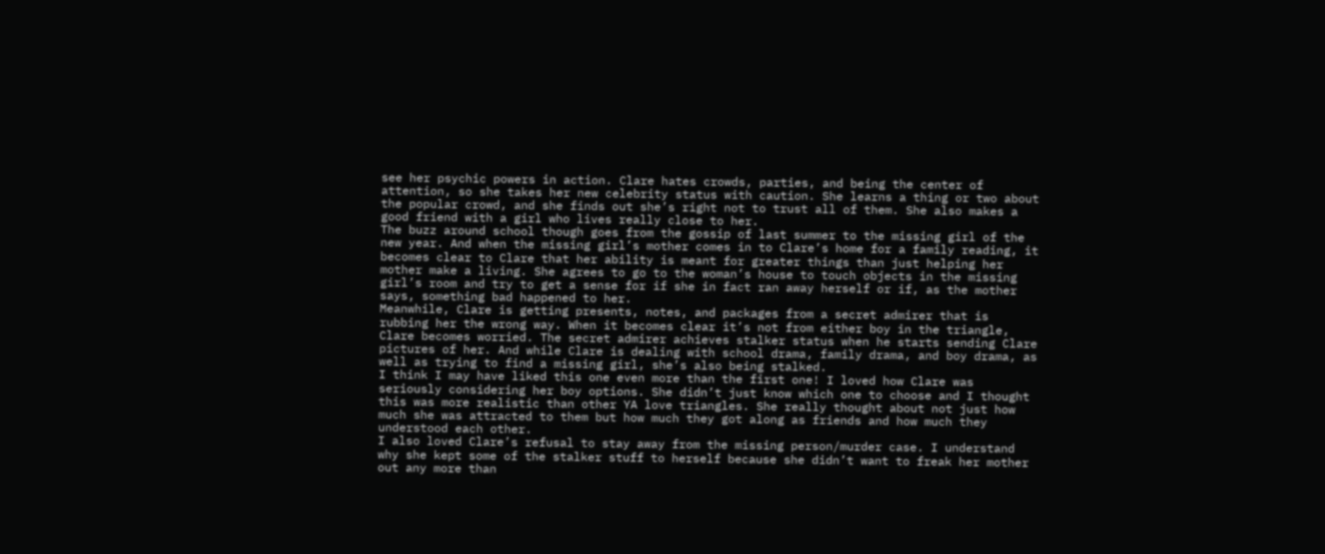see her psychic powers in action. Clare hates crowds, parties, and being the center of attention, so she takes her new celebrity status with caution. She learns a thing or two about the popular crowd, and she finds out she’s right not to trust all of them. She also makes a good friend with a girl who lives really close to her.
The buzz around school though goes from the gossip of last summer to the missing girl of the new year. And when the missing girl’s mother comes in to Clare’s home for a family reading, it becomes clear to Clare that her ability is meant for greater things than just helping her mother make a living. She agrees to go to the woman’s house to touch objects in the missing girl’s room and try to get a sense for if she in fact ran away herself or if, as the mother says, something bad happened to her.
Meanwhile, Clare is getting presents, notes, and packages from a secret admirer that is rubbing her the wrong way. When it becomes clear it’s not from either boy in the triangle, Clare becomes worried. The secret admirer achieves stalker status when he starts sending Clare pictures of her. And while Clare is dealing with school drama, family drama, and boy drama, as well as trying to find a missing girl, she’s also being stalked.
I think I may have liked this one even more than the first one! I loved how Clare was seriously considering her boy options. She didn’t just know which one to choose and I thought this was more realistic than other YA love triangles. She really thought about not just how much she was attracted to them but how much they got along as friends and how much they understood each other.
I also loved Clare’s refusal to stay away from the missing person/murder case. I understand why she kept some of the stalker stuff to herself because she didn’t want to freak her mother out any more than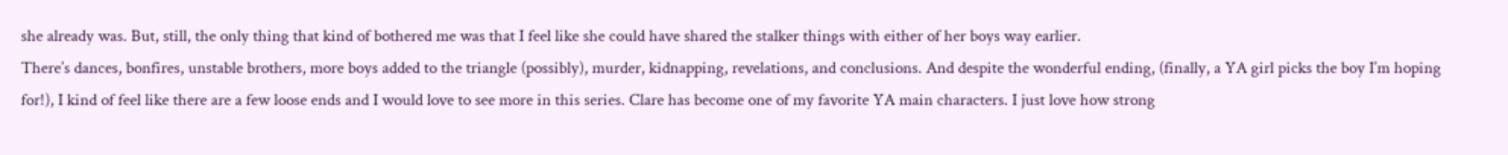she already was. But, still, the only thing that kind of bothered me was that I feel like she could have shared the stalker things with either of her boys way earlier.
There’s dances, bonfires, unstable brothers, more boys added to the triangle (possibly), murder, kidnapping, revelations, and conclusions. And despite the wonderful ending, (finally, a YA girl picks the boy I’m hoping for!), I kind of feel like there are a few loose ends and I would love to see more in this series. Clare has become one of my favorite YA main characters. I just love how strong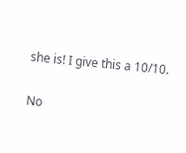she is! I give this a 10/10.

No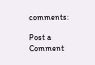comments:

Post a Comment